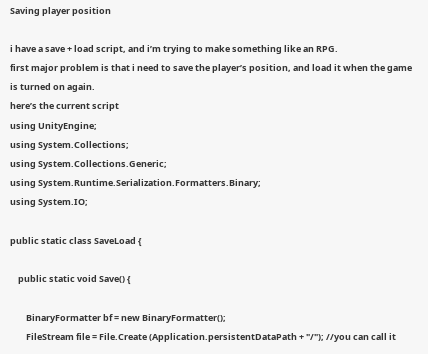Saving player position

i have a save + load script, and i’m trying to make something like an RPG.
first major problem is that i need to save the player’s position, and load it when the game is turned on again.
here’s the current script
using UnityEngine;
using System.Collections;
using System.Collections.Generic;
using System.Runtime.Serialization.Formatters.Binary;
using System.IO;

public static class SaveLoad {

    public static void Save() {

        BinaryFormatter bf = new BinaryFormatter();
        FileStream file = File.Create (Application.persistentDataPath + "/"); //you can call it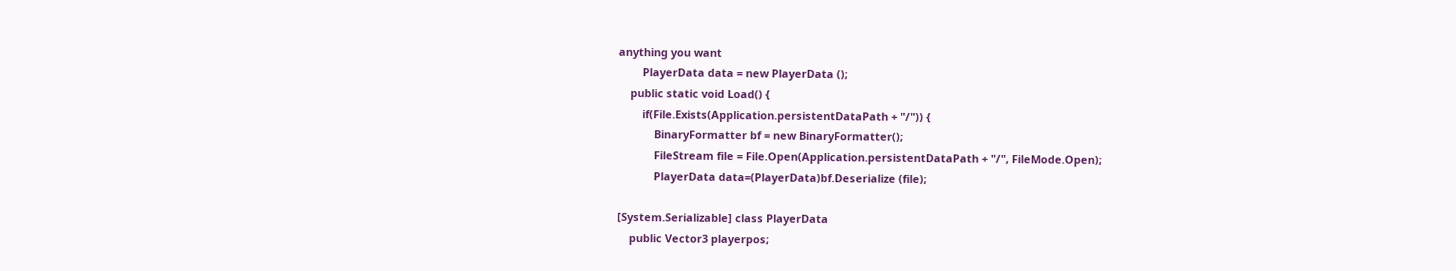anything you want
        PlayerData data = new PlayerData ();
    public static void Load() {
        if(File.Exists(Application.persistentDataPath + "/")) {
            BinaryFormatter bf = new BinaryFormatter();
            FileStream file = File.Open(Application.persistentDataPath + "/", FileMode.Open);
            PlayerData data=(PlayerData)bf.Deserialize (file);

[System.Serializable] class PlayerData
    public Vector3 playerpos;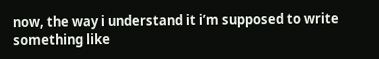now, the way i understand it i’m supposed to write something like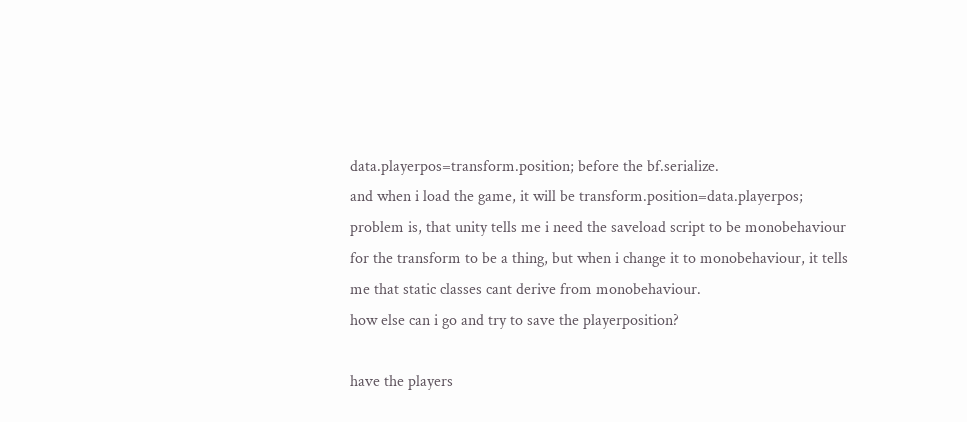data.playerpos=transform.position; before the bf.serialize.
and when i load the game, it will be transform.position=data.playerpos;
problem is, that unity tells me i need the saveload script to be monobehaviour for the transform to be a thing, but when i change it to monobehaviour, it tells me that static classes cant derive from monobehaviour.
how else can i go and try to save the playerposition?

have the players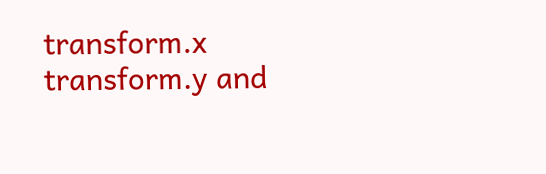transform.x transform.y and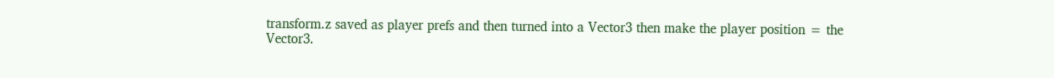transform.z saved as player prefs and then turned into a Vector3 then make the player position = the Vector3.